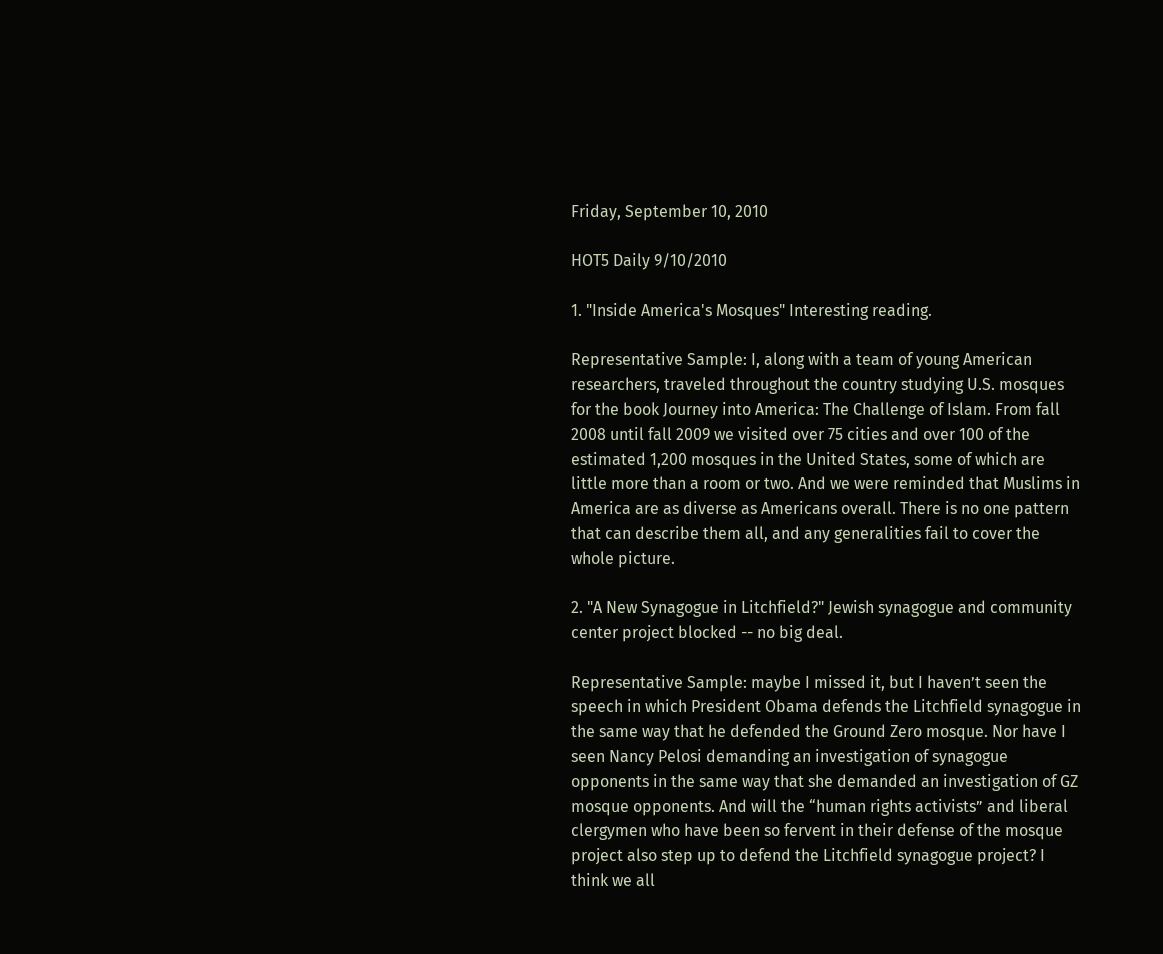Friday, September 10, 2010

HOT5 Daily 9/10/2010

1. "Inside America's Mosques" Interesting reading.

Representative Sample: I, along with a team of young American researchers, traveled throughout the country studying U.S. mosques for the book Journey into America: The Challenge of Islam. From fall 2008 until fall 2009 we visited over 75 cities and over 100 of the estimated 1,200 mosques in the United States, some of which are little more than a room or two. And we were reminded that Muslims in America are as diverse as Americans overall. There is no one pattern that can describe them all, and any generalities fail to cover the whole picture.

2. "A New Synagogue in Litchfield?" Jewish synagogue and community center project blocked -- no big deal.

Representative Sample: maybe I missed it, but I haven’t seen the speech in which President Obama defends the Litchfield synagogue in the same way that he defended the Ground Zero mosque. Nor have I seen Nancy Pelosi demanding an investigation of synagogue opponents in the same way that she demanded an investigation of GZ mosque opponents. And will the “human rights activists” and liberal clergymen who have been so fervent in their defense of the mosque project also step up to defend the Litchfield synagogue project? I think we all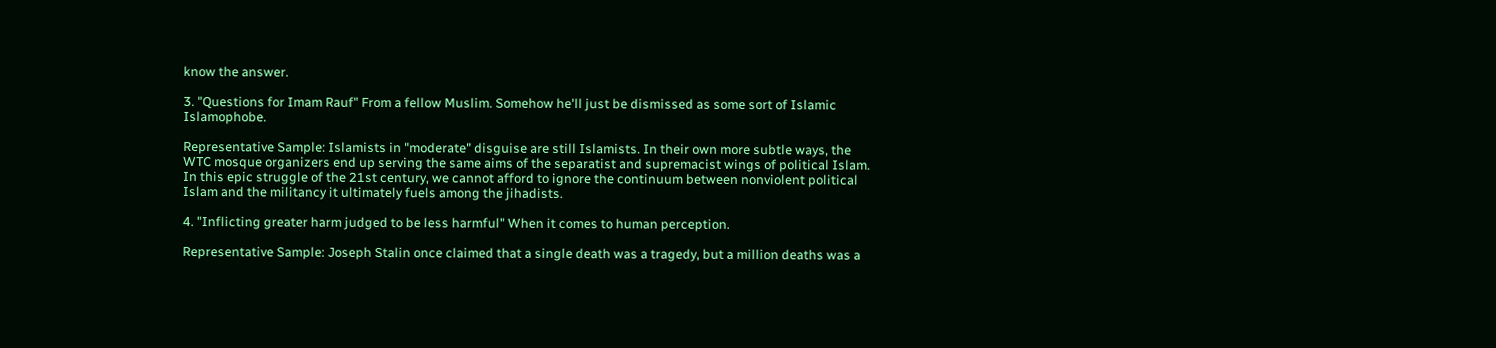know the answer.

3. "Questions for Imam Rauf" From a fellow Muslim. Somehow he'll just be dismissed as some sort of Islamic Islamophobe.

Representative Sample: Islamists in "moderate" disguise are still Islamists. In their own more subtle ways, the WTC mosque organizers end up serving the same aims of the separatist and supremacist wings of political Islam. In this epic struggle of the 21st century, we cannot afford to ignore the continuum between nonviolent political Islam and the militancy it ultimately fuels among the jihadists.

4. "Inflicting greater harm judged to be less harmful" When it comes to human perception.

Representative Sample: Joseph Stalin once claimed that a single death was a tragedy, but a million deaths was a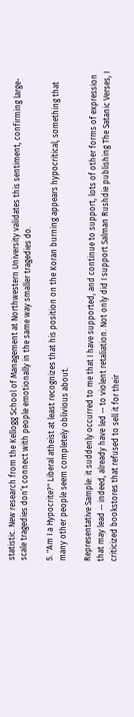statistic. New research from the Kellogg School of Management at Northwestern University validates this sentiment, confirming large-scale tragedies don’t connect with people emotionally in the same way smaller tragedies do.

5. "Am I a Hypocrite?" Liberal atheist at least recognizes that his position on the Koran burning appears hypocritical, something that many other people seem completely oblivious about.

Representative Sample: it suddenly occurred to me that I have supported, and continue to support, lots of other forms of expression that may lead -- indeed, already have led -- to violent retaliation. Not only did I support Salman Rushdie publishing The Satanic Verses, I criticized bookstores that refused to sell it for their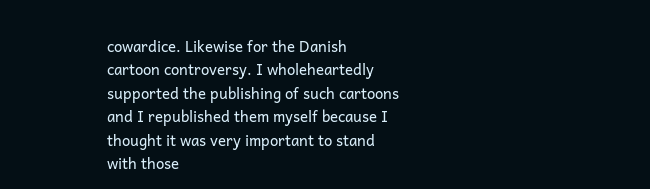cowardice. Likewise for the Danish cartoon controversy. I wholeheartedly supported the publishing of such cartoons and I republished them myself because I thought it was very important to stand with those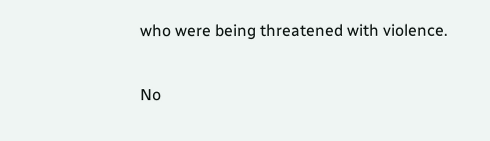who were being threatened with violence.

No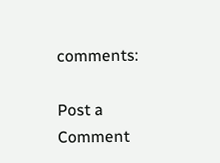comments:

Post a Comment